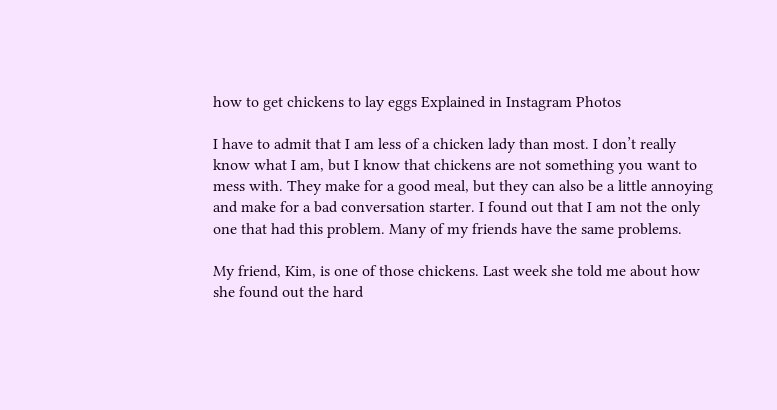how to get chickens to lay eggs Explained in Instagram Photos

I have to admit that I am less of a chicken lady than most. I don’t really know what I am, but I know that chickens are not something you want to mess with. They make for a good meal, but they can also be a little annoying and make for a bad conversation starter. I found out that I am not the only one that had this problem. Many of my friends have the same problems.

My friend, Kim, is one of those chickens. Last week she told me about how she found out the hard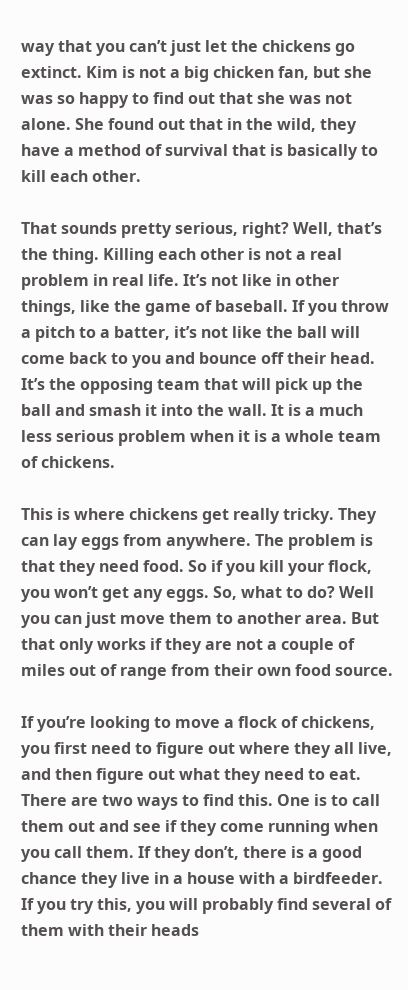way that you can’t just let the chickens go extinct. Kim is not a big chicken fan, but she was so happy to find out that she was not alone. She found out that in the wild, they have a method of survival that is basically to kill each other.

That sounds pretty serious, right? Well, that’s the thing. Killing each other is not a real problem in real life. It’s not like in other things, like the game of baseball. If you throw a pitch to a batter, it’s not like the ball will come back to you and bounce off their head. It’s the opposing team that will pick up the ball and smash it into the wall. It is a much less serious problem when it is a whole team of chickens.

This is where chickens get really tricky. They can lay eggs from anywhere. The problem is that they need food. So if you kill your flock, you won’t get any eggs. So, what to do? Well you can just move them to another area. But that only works if they are not a couple of miles out of range from their own food source.

If you’re looking to move a flock of chickens, you first need to figure out where they all live, and then figure out what they need to eat. There are two ways to find this. One is to call them out and see if they come running when you call them. If they don’t, there is a good chance they live in a house with a birdfeeder. If you try this, you will probably find several of them with their heads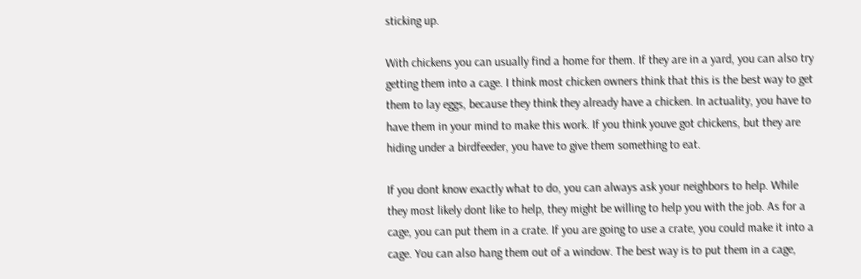sticking up.

With chickens you can usually find a home for them. If they are in a yard, you can also try getting them into a cage. I think most chicken owners think that this is the best way to get them to lay eggs, because they think they already have a chicken. In actuality, you have to have them in your mind to make this work. If you think youve got chickens, but they are hiding under a birdfeeder, you have to give them something to eat.

If you dont know exactly what to do, you can always ask your neighbors to help. While they most likely dont like to help, they might be willing to help you with the job. As for a cage, you can put them in a crate. If you are going to use a crate, you could make it into a cage. You can also hang them out of a window. The best way is to put them in a cage,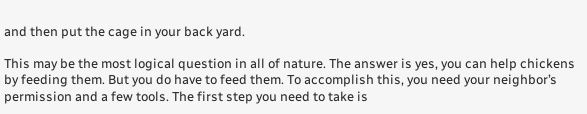and then put the cage in your back yard.

This may be the most logical question in all of nature. The answer is yes, you can help chickens by feeding them. But you do have to feed them. To accomplish this, you need your neighbor’s permission and a few tools. The first step you need to take is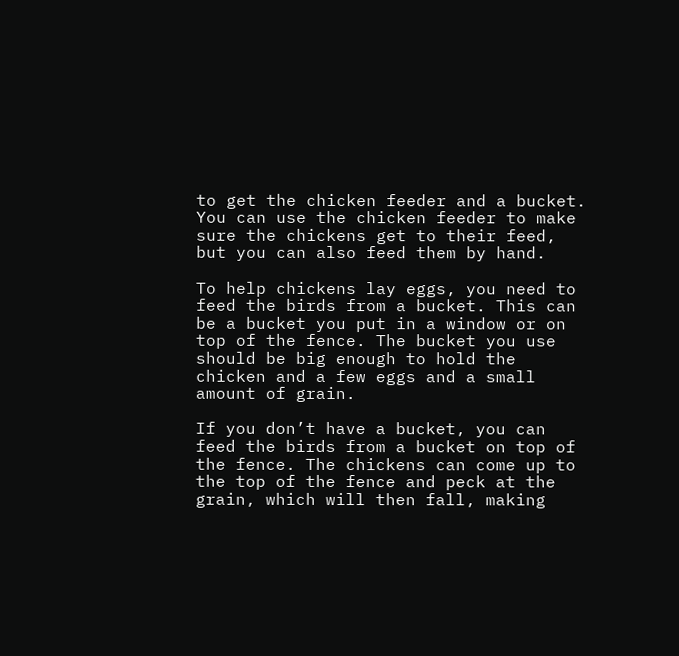to get the chicken feeder and a bucket. You can use the chicken feeder to make sure the chickens get to their feed, but you can also feed them by hand.

To help chickens lay eggs, you need to feed the birds from a bucket. This can be a bucket you put in a window or on top of the fence. The bucket you use should be big enough to hold the chicken and a few eggs and a small amount of grain.

If you don’t have a bucket, you can feed the birds from a bucket on top of the fence. The chickens can come up to the top of the fence and peck at the grain, which will then fall, making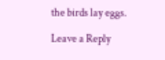the birds lay eggs.

Leave a Reply